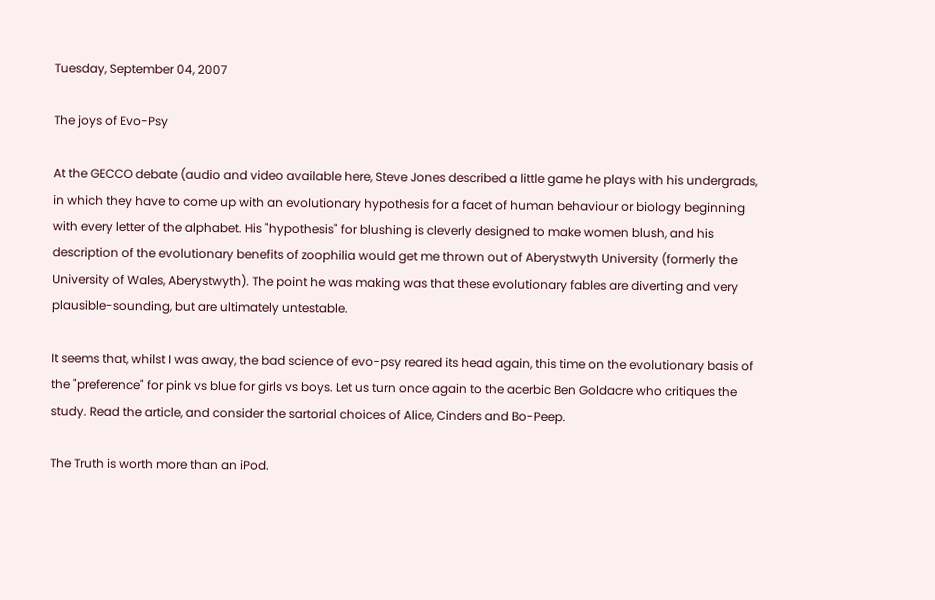Tuesday, September 04, 2007

The joys of Evo-Psy

At the GECCO debate (audio and video available here, Steve Jones described a little game he plays with his undergrads, in which they have to come up with an evolutionary hypothesis for a facet of human behaviour or biology beginning with every letter of the alphabet. His "hypothesis" for blushing is cleverly designed to make women blush, and his description of the evolutionary benefits of zoophilia would get me thrown out of Aberystwyth University (formerly the University of Wales, Aberystwyth). The point he was making was that these evolutionary fables are diverting and very plausible-sounding, but are ultimately untestable.

It seems that, whilst I was away, the bad science of evo-psy reared its head again, this time on the evolutionary basis of the "preference" for pink vs blue for girls vs boys. Let us turn once again to the acerbic Ben Goldacre who critiques the study. Read the article, and consider the sartorial choices of Alice, Cinders and Bo-Peep.

The Truth is worth more than an iPod.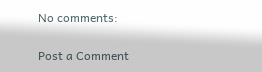No comments:

Post a Comment